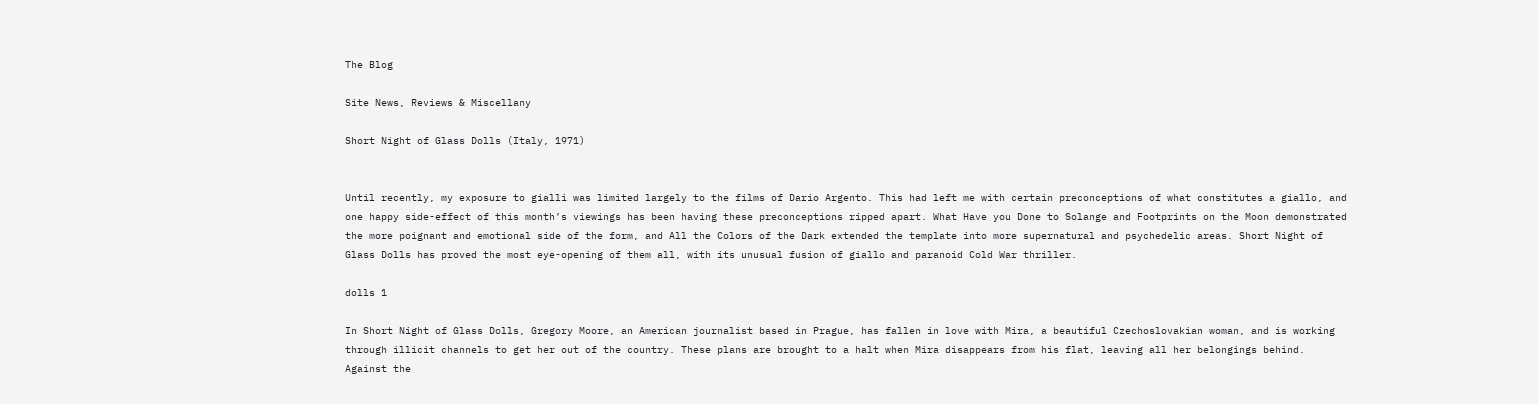The Blog

Site News, Reviews & Miscellany

Short Night of Glass Dolls (Italy, 1971)


Until recently, my exposure to gialli was limited largely to the films of Dario Argento. This had left me with certain preconceptions of what constitutes a giallo, and one happy side-effect of this month’s viewings has been having these preconceptions ripped apart. What Have you Done to Solange and Footprints on the Moon demonstrated the more poignant and emotional side of the form, and All the Colors of the Dark extended the template into more supernatural and psychedelic areas. Short Night of Glass Dolls has proved the most eye-opening of them all, with its unusual fusion of giallo and paranoid Cold War thriller.

dolls 1

In Short Night of Glass Dolls, Gregory Moore, an American journalist based in Prague, has fallen in love with Mira, a beautiful Czechoslovakian woman, and is working through illicit channels to get her out of the country. These plans are brought to a halt when Mira disappears from his flat, leaving all her belongings behind. Against the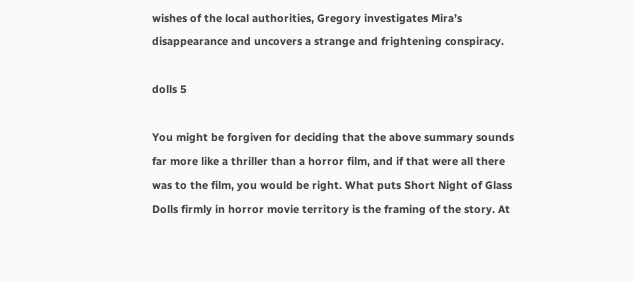wishes of the local authorities, Gregory investigates Mira’s disappearance and uncovers a strange and frightening conspiracy.

dolls 5

You might be forgiven for deciding that the above summary sounds far more like a thriller than a horror film, and if that were all there was to the film, you would be right. What puts Short Night of Glass Dolls firmly in horror movie territory is the framing of the story. At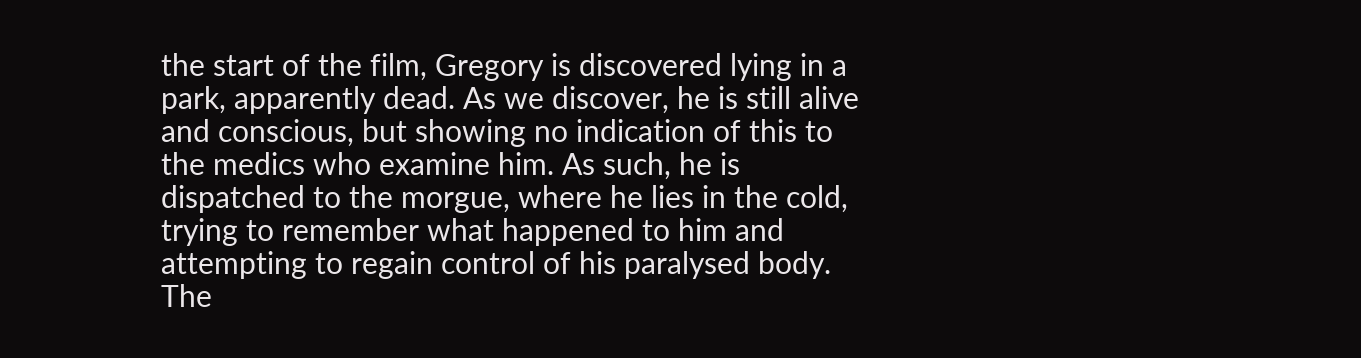the start of the film, Gregory is discovered lying in a park, apparently dead. As we discover, he is still alive and conscious, but showing no indication of this to the medics who examine him. As such, he is dispatched to the morgue, where he lies in the cold, trying to remember what happened to him and attempting to regain control of his paralysed body. The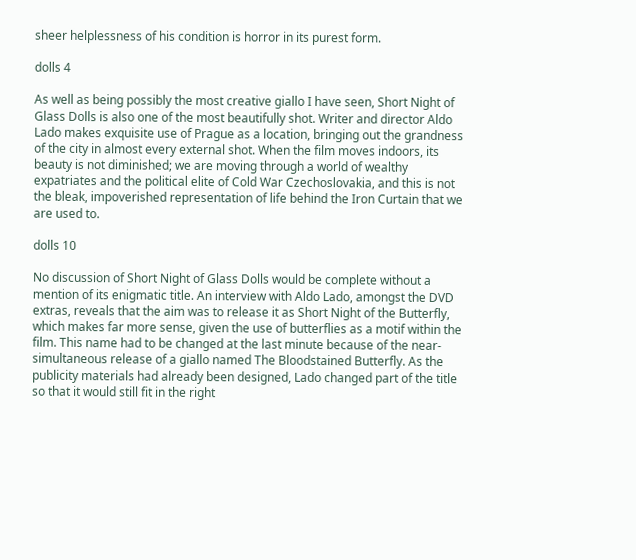sheer helplessness of his condition is horror in its purest form.

dolls 4

As well as being possibly the most creative giallo I have seen, Short Night of Glass Dolls is also one of the most beautifully shot. Writer and director Aldo Lado makes exquisite use of Prague as a location, bringing out the grandness of the city in almost every external shot. When the film moves indoors, its beauty is not diminished; we are moving through a world of wealthy expatriates and the political elite of Cold War Czechoslovakia, and this is not the bleak, impoverished representation of life behind the Iron Curtain that we are used to.

dolls 10

No discussion of Short Night of Glass Dolls would be complete without a mention of its enigmatic title. An interview with Aldo Lado, amongst the DVD extras, reveals that the aim was to release it as Short Night of the Butterfly, which makes far more sense, given the use of butterflies as a motif within the film. This name had to be changed at the last minute because of the near-simultaneous release of a giallo named The Bloodstained Butterfly. As the publicity materials had already been designed, Lado changed part of the title so that it would still fit in the right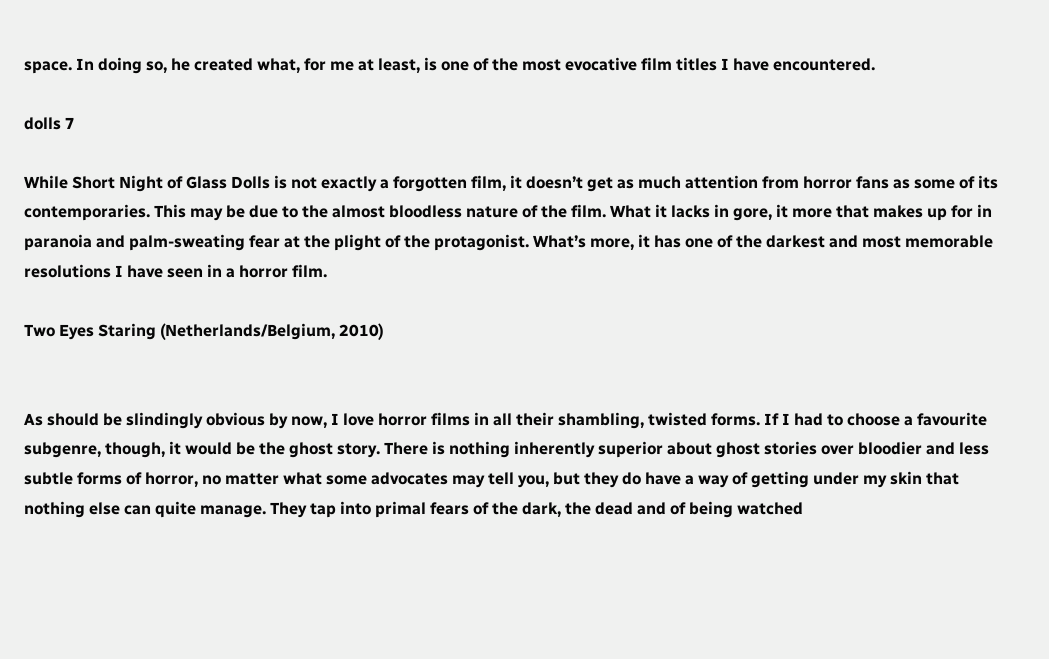space. In doing so, he created what, for me at least, is one of the most evocative film titles I have encountered.

dolls 7

While Short Night of Glass Dolls is not exactly a forgotten film, it doesn’t get as much attention from horror fans as some of its contemporaries. This may be due to the almost bloodless nature of the film. What it lacks in gore, it more that makes up for in paranoia and palm-sweating fear at the plight of the protagonist. What’s more, it has one of the darkest and most memorable resolutions I have seen in a horror film.

Two Eyes Staring (Netherlands/Belgium, 2010)


As should be slindingly obvious by now, I love horror films in all their shambling, twisted forms. If I had to choose a favourite subgenre, though, it would be the ghost story. There is nothing inherently superior about ghost stories over bloodier and less subtle forms of horror, no matter what some advocates may tell you, but they do have a way of getting under my skin that nothing else can quite manage. They tap into primal fears of the dark, the dead and of being watched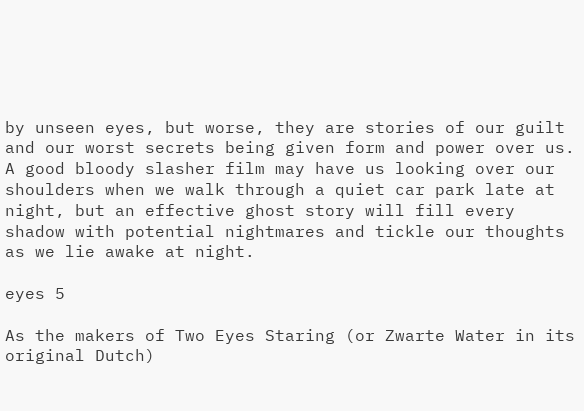by unseen eyes, but worse, they are stories of our guilt and our worst secrets being given form and power over us. A good bloody slasher film may have us looking over our shoulders when we walk through a quiet car park late at night, but an effective ghost story will fill every shadow with potential nightmares and tickle our thoughts as we lie awake at night.

eyes 5

As the makers of Two Eyes Staring (or Zwarte Water in its original Dutch)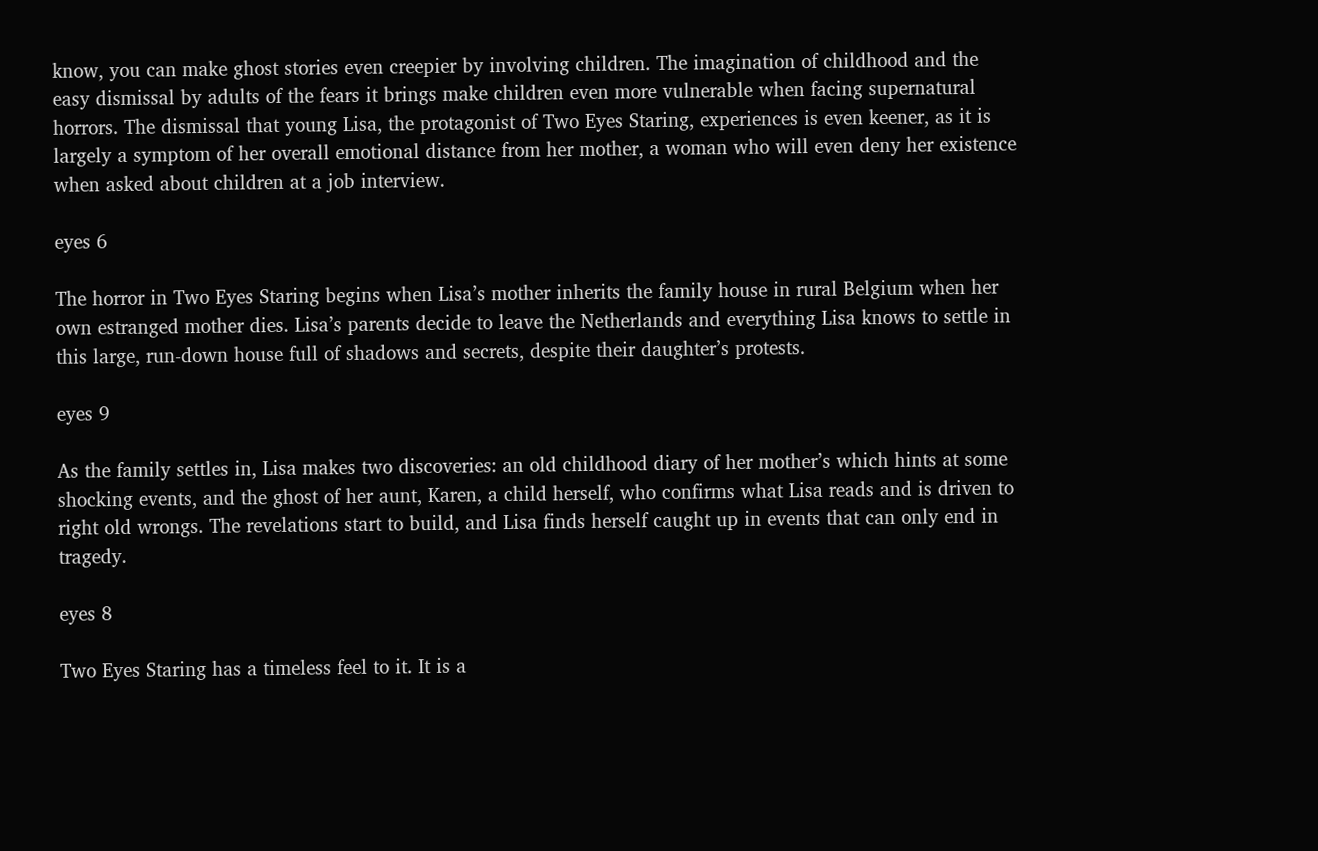know, you can make ghost stories even creepier by involving children. The imagination of childhood and the easy dismissal by adults of the fears it brings make children even more vulnerable when facing supernatural horrors. The dismissal that young Lisa, the protagonist of Two Eyes Staring, experiences is even keener, as it is largely a symptom of her overall emotional distance from her mother, a woman who will even deny her existence when asked about children at a job interview.

eyes 6

The horror in Two Eyes Staring begins when Lisa’s mother inherits the family house in rural Belgium when her own estranged mother dies. Lisa’s parents decide to leave the Netherlands and everything Lisa knows to settle in this large, run-down house full of shadows and secrets, despite their daughter’s protests.

eyes 9

As the family settles in, Lisa makes two discoveries: an old childhood diary of her mother’s which hints at some shocking events, and the ghost of her aunt, Karen, a child herself, who confirms what Lisa reads and is driven to right old wrongs. The revelations start to build, and Lisa finds herself caught up in events that can only end in tragedy.

eyes 8

Two Eyes Staring has a timeless feel to it. It is a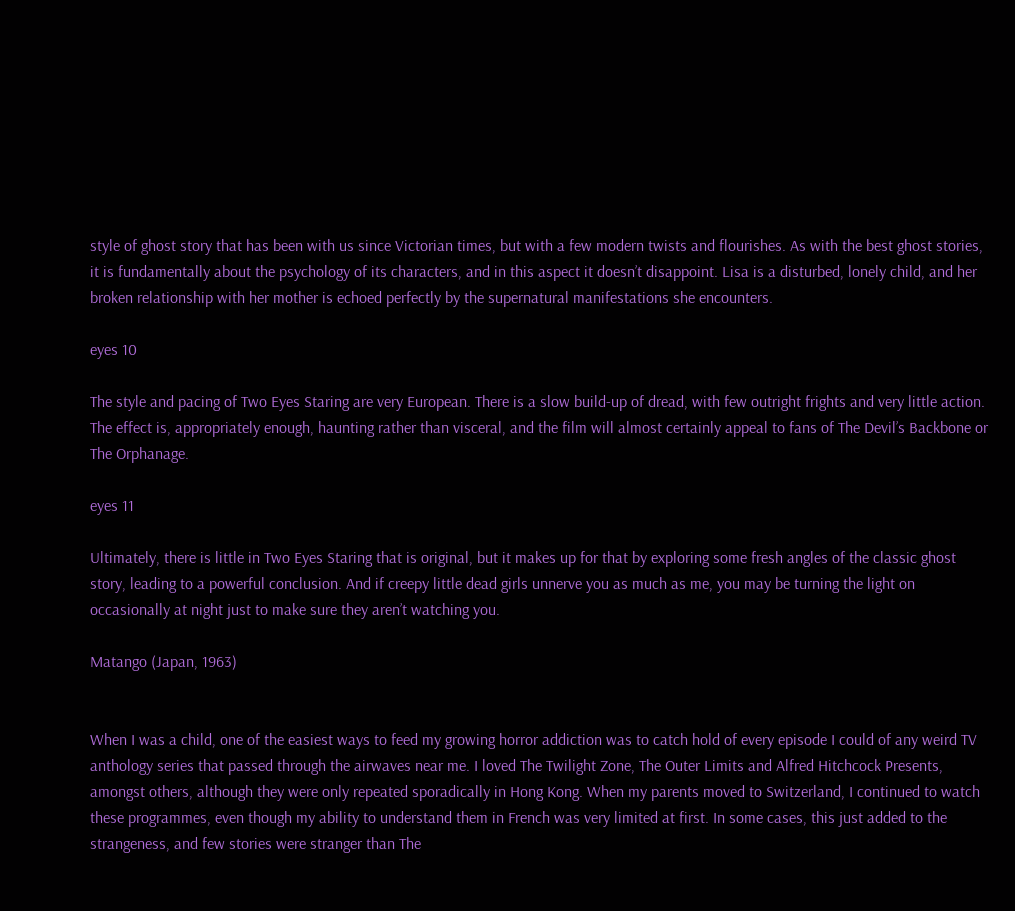style of ghost story that has been with us since Victorian times, but with a few modern twists and flourishes. As with the best ghost stories, it is fundamentally about the psychology of its characters, and in this aspect it doesn’t disappoint. Lisa is a disturbed, lonely child, and her broken relationship with her mother is echoed perfectly by the supernatural manifestations she encounters.

eyes 10

The style and pacing of Two Eyes Staring are very European. There is a slow build-up of dread, with few outright frights and very little action. The effect is, appropriately enough, haunting rather than visceral, and the film will almost certainly appeal to fans of The Devil’s Backbone or The Orphanage.

eyes 11

Ultimately, there is little in Two Eyes Staring that is original, but it makes up for that by exploring some fresh angles of the classic ghost story, leading to a powerful conclusion. And if creepy little dead girls unnerve you as much as me, you may be turning the light on occasionally at night just to make sure they aren’t watching you.

Matango (Japan, 1963)


When I was a child, one of the easiest ways to feed my growing horror addiction was to catch hold of every episode I could of any weird TV anthology series that passed through the airwaves near me. I loved The Twilight Zone, The Outer Limits and Alfred Hitchcock Presents, amongst others, although they were only repeated sporadically in Hong Kong. When my parents moved to Switzerland, I continued to watch these programmes, even though my ability to understand them in French was very limited at first. In some cases, this just added to the strangeness, and few stories were stranger than The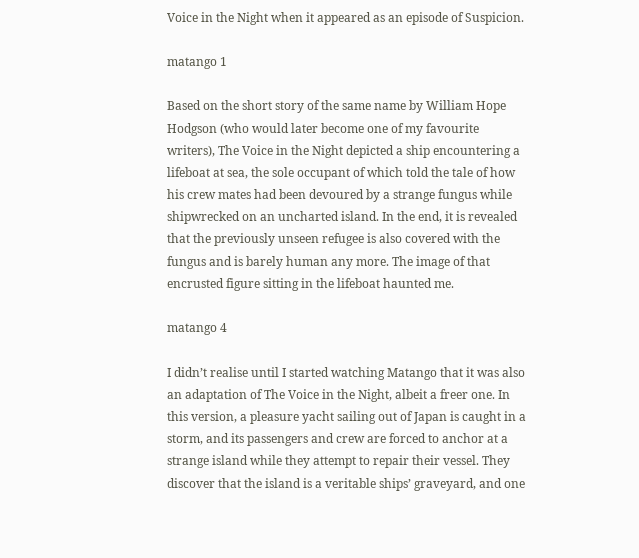Voice in the Night when it appeared as an episode of Suspicion.

matango 1

Based on the short story of the same name by William Hope Hodgson (who would later become one of my favourite writers), The Voice in the Night depicted a ship encountering a lifeboat at sea, the sole occupant of which told the tale of how his crew mates had been devoured by a strange fungus while shipwrecked on an uncharted island. In the end, it is revealed that the previously unseen refugee is also covered with the fungus and is barely human any more. The image of that encrusted figure sitting in the lifeboat haunted me.

matango 4

I didn’t realise until I started watching Matango that it was also an adaptation of The Voice in the Night, albeit a freer one. In this version, a pleasure yacht sailing out of Japan is caught in a storm, and its passengers and crew are forced to anchor at a strange island while they attempt to repair their vessel. They discover that the island is a veritable ships’ graveyard, and one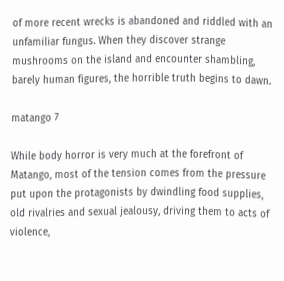of more recent wrecks is abandoned and riddled with an unfamiliar fungus. When they discover strange mushrooms on the island and encounter shambling, barely human figures, the horrible truth begins to dawn.

matango 7

While body horror is very much at the forefront of Matango, most of the tension comes from the pressure put upon the protagonists by dwindling food supplies, old rivalries and sexual jealousy, driving them to acts of violence,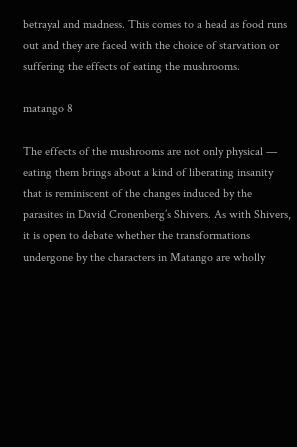betrayal and madness. This comes to a head as food runs out and they are faced with the choice of starvation or suffering the effects of eating the mushrooms.

matango 8

The effects of the mushrooms are not only physical — eating them brings about a kind of liberating insanity that is reminiscent of the changes induced by the parasites in David Cronenberg’s Shivers. As with Shivers, it is open to debate whether the transformations undergone by the characters in Matango are wholly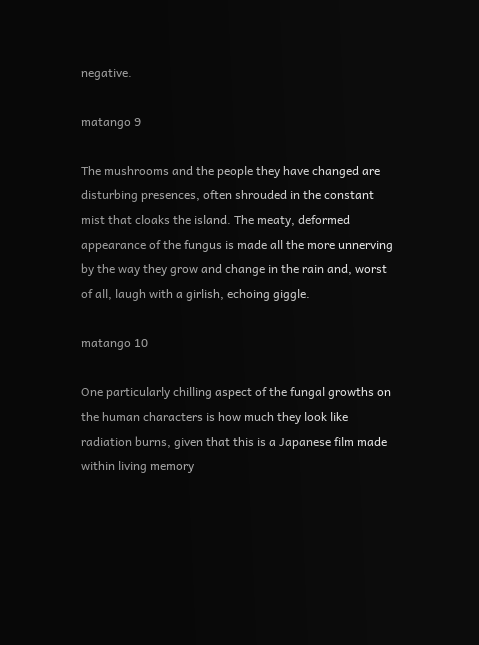negative.

matango 9

The mushrooms and the people they have changed are disturbing presences, often shrouded in the constant mist that cloaks the island. The meaty, deformed appearance of the fungus is made all the more unnerving by the way they grow and change in the rain and, worst of all, laugh with a girlish, echoing giggle.

matango 10

One particularly chilling aspect of the fungal growths on the human characters is how much they look like radiation burns, given that this is a Japanese film made within living memory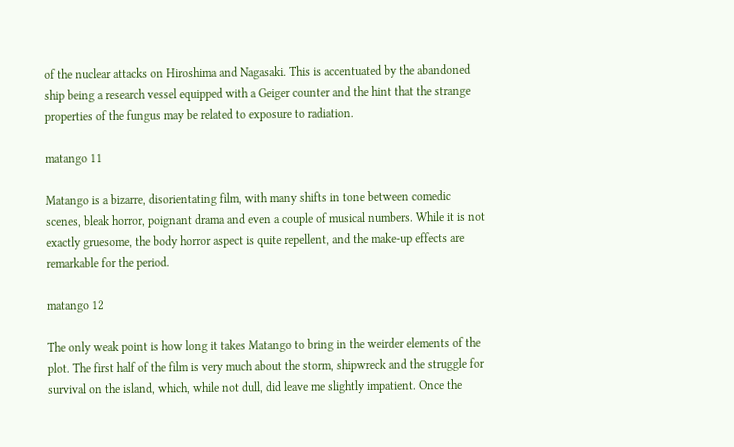of the nuclear attacks on Hiroshima and Nagasaki. This is accentuated by the abandoned ship being a research vessel equipped with a Geiger counter and the hint that the strange properties of the fungus may be related to exposure to radiation.

matango 11

Matango is a bizarre, disorientating film, with many shifts in tone between comedic scenes, bleak horror, poignant drama and even a couple of musical numbers. While it is not exactly gruesome, the body horror aspect is quite repellent, and the make-up effects are remarkable for the period.

matango 12

The only weak point is how long it takes Matango to bring in the weirder elements of the plot. The first half of the film is very much about the storm, shipwreck and the struggle for survival on the island, which, while not dull, did leave me slightly impatient. Once the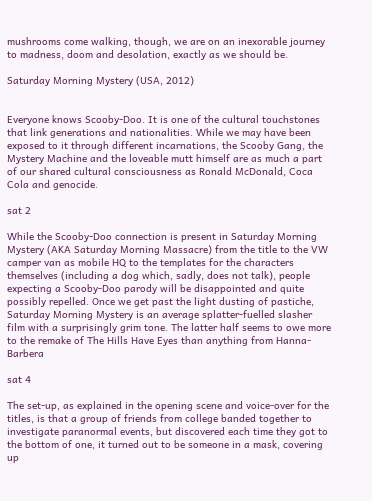mushrooms come walking, though, we are on an inexorable journey to madness, doom and desolation, exactly as we should be.

Saturday Morning Mystery (USA, 2012)


Everyone knows Scooby-Doo. It is one of the cultural touchstones that link generations and nationalities. While we may have been exposed to it through different incarnations, the Scooby Gang, the Mystery Machine and the loveable mutt himself are as much a part of our shared cultural consciousness as Ronald McDonald, Coca Cola and genocide.

sat 2

While the Scooby-Doo connection is present in Saturday Morning Mystery (AKA Saturday Morning Massacre) from the title to the VW camper van as mobile HQ to the templates for the characters themselves (including a dog which, sadly, does not talk), people expecting a Scooby-Doo parody will be disappointed and quite possibly repelled. Once we get past the light dusting of pastiche, Saturday Morning Mystery is an average splatter-fuelled slasher film with a surprisingly grim tone. The latter half seems to owe more to the remake of The Hills Have Eyes than anything from Hanna-Barbera

sat 4

The set-up, as explained in the opening scene and voice-over for the titles, is that a group of friends from college banded together to investigate paranormal events, but discovered each time they got to the bottom of one, it turned out to be someone in a mask, covering up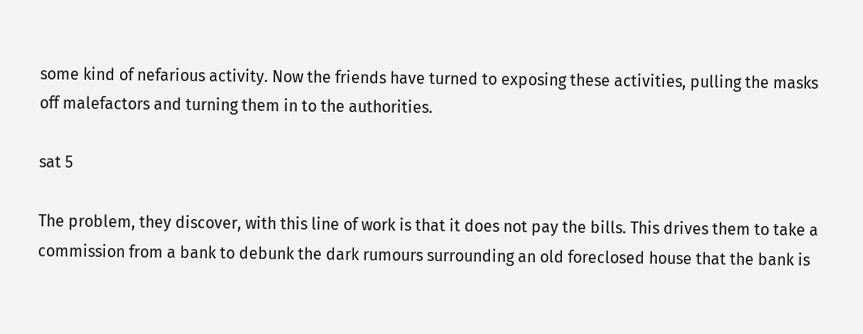some kind of nefarious activity. Now the friends have turned to exposing these activities, pulling the masks off malefactors and turning them in to the authorities.

sat 5

The problem, they discover, with this line of work is that it does not pay the bills. This drives them to take a commission from a bank to debunk the dark rumours surrounding an old foreclosed house that the bank is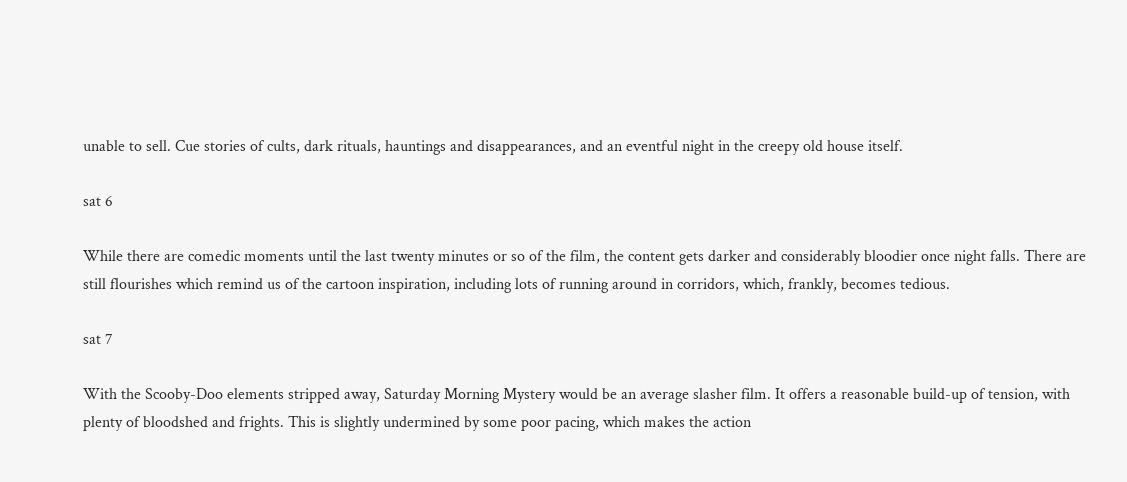unable to sell. Cue stories of cults, dark rituals, hauntings and disappearances, and an eventful night in the creepy old house itself.

sat 6

While there are comedic moments until the last twenty minutes or so of the film, the content gets darker and considerably bloodier once night falls. There are still flourishes which remind us of the cartoon inspiration, including lots of running around in corridors, which, frankly, becomes tedious.

sat 7

With the Scooby-Doo elements stripped away, Saturday Morning Mystery would be an average slasher film. It offers a reasonable build-up of tension, with plenty of bloodshed and frights. This is slightly undermined by some poor pacing, which makes the action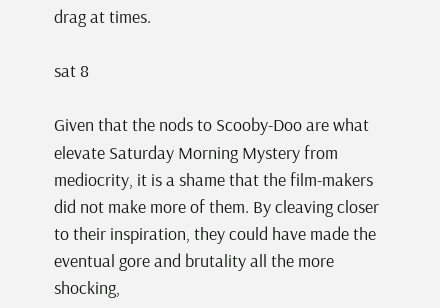drag at times.

sat 8

Given that the nods to Scooby-Doo are what elevate Saturday Morning Mystery from mediocrity, it is a shame that the film-makers did not make more of them. By cleaving closer to their inspiration, they could have made the eventual gore and brutality all the more shocking,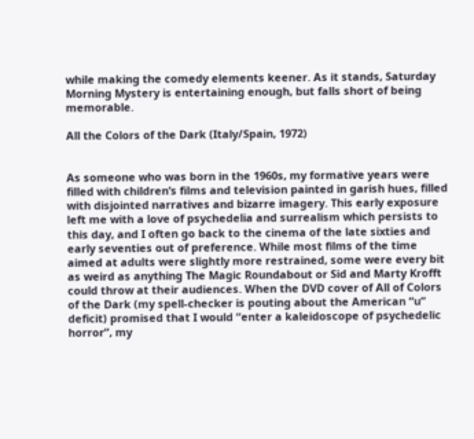while making the comedy elements keener. As it stands, Saturday Morning Mystery is entertaining enough, but falls short of being memorable.

All the Colors of the Dark (Italy/Spain, 1972)


As someone who was born in the 1960s, my formative years were filled with children’s films and television painted in garish hues, filled with disjointed narratives and bizarre imagery. This early exposure left me with a love of psychedelia and surrealism which persists to this day, and I often go back to the cinema of the late sixties and early seventies out of preference. While most films of the time aimed at adults were slightly more restrained, some were every bit as weird as anything The Magic Roundabout or Sid and Marty Krofft could throw at their audiences. When the DVD cover of All of Colors of the Dark (my spell-checker is pouting about the American “u” deficit) promised that I would “enter a kaleidoscope of psychedelic horror”, my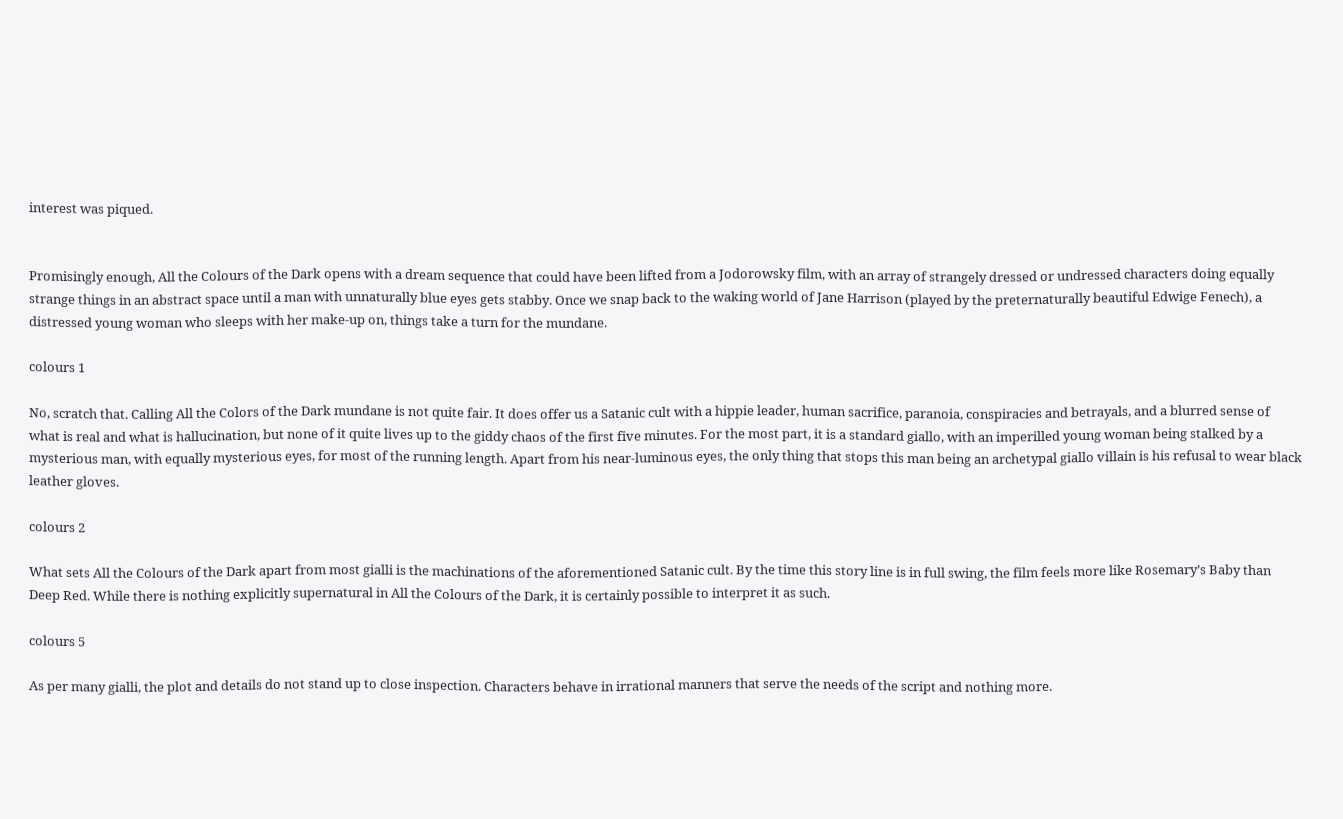interest was piqued.


Promisingly enough, All the Colours of the Dark opens with a dream sequence that could have been lifted from a Jodorowsky film, with an array of strangely dressed or undressed characters doing equally strange things in an abstract space until a man with unnaturally blue eyes gets stabby. Once we snap back to the waking world of Jane Harrison (played by the preternaturally beautiful Edwige Fenech), a distressed young woman who sleeps with her make-up on, things take a turn for the mundane.

colours 1

No, scratch that. Calling All the Colors of the Dark mundane is not quite fair. It does offer us a Satanic cult with a hippie leader, human sacrifice, paranoia, conspiracies and betrayals, and a blurred sense of what is real and what is hallucination, but none of it quite lives up to the giddy chaos of the first five minutes. For the most part, it is a standard giallo, with an imperilled young woman being stalked by a mysterious man, with equally mysterious eyes, for most of the running length. Apart from his near-luminous eyes, the only thing that stops this man being an archetypal giallo villain is his refusal to wear black leather gloves.

colours 2

What sets All the Colours of the Dark apart from most gialli is the machinations of the aforementioned Satanic cult. By the time this story line is in full swing, the film feels more like Rosemary’s Baby than Deep Red. While there is nothing explicitly supernatural in All the Colours of the Dark, it is certainly possible to interpret it as such.

colours 5

As per many gialli, the plot and details do not stand up to close inspection. Characters behave in irrational manners that serve the needs of the script and nothing more.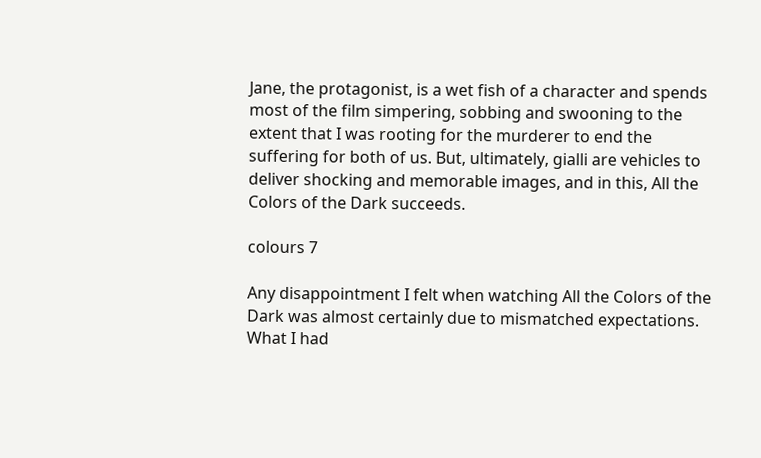Jane, the protagonist, is a wet fish of a character and spends most of the film simpering, sobbing and swooning to the extent that I was rooting for the murderer to end the suffering for both of us. But, ultimately, gialli are vehicles to deliver shocking and memorable images, and in this, All the Colors of the Dark succeeds.

colours 7

Any disappointment I felt when watching All the Colors of the Dark was almost certainly due to mismatched expectations. What I had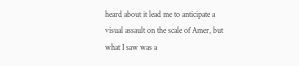heard about it lead me to anticipate a visual assault on the scale of Amer, but what I saw was a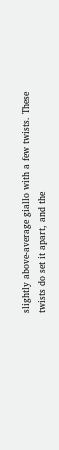slightly above-average giallo with a few twists. These twists do set it apart, and the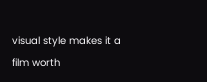visual style makes it a film worth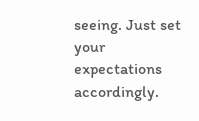seeing. Just set your expectations accordingly.